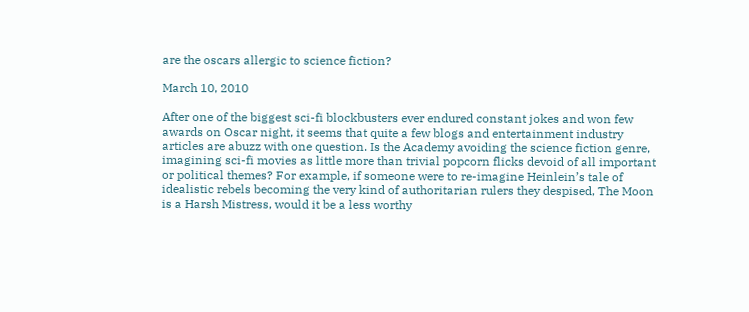are the oscars allergic to science fiction?

March 10, 2010

After one of the biggest sci-fi blockbusters ever endured constant jokes and won few awards on Oscar night, it seems that quite a few blogs and entertainment industry articles are abuzz with one question. Is the Academy avoiding the science fiction genre, imagining sci-fi movies as little more than trivial popcorn flicks devoid of all important or political themes? For example, if someone were to re-imagine Heinlein’s tale of idealistic rebels becoming the very kind of authoritarian rulers they despised, The Moon is a Harsh Mistress, would it be a less worthy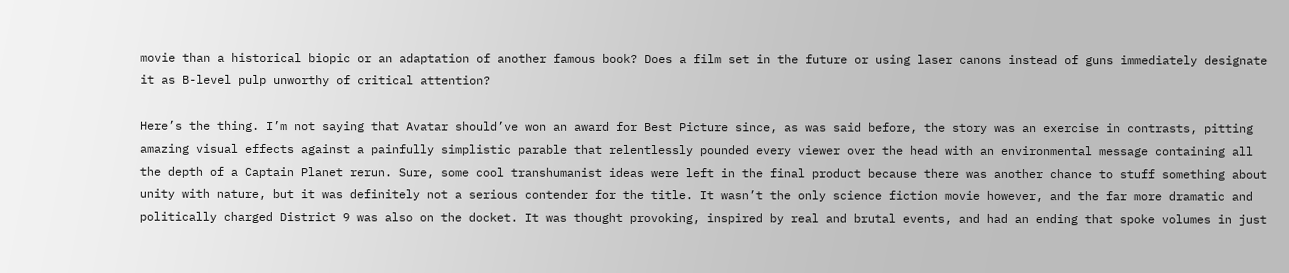movie than a historical biopic or an adaptation of another famous book? Does a film set in the future or using laser canons instead of guns immediately designate it as B-level pulp unworthy of critical attention?

Here’s the thing. I’m not saying that Avatar should’ve won an award for Best Picture since, as was said before, the story was an exercise in contrasts, pitting amazing visual effects against a painfully simplistic parable that relentlessly pounded every viewer over the head with an environmental message containing all the depth of a Captain Planet rerun. Sure, some cool transhumanist ideas were left in the final product because there was another chance to stuff something about unity with nature, but it was definitely not a serious contender for the title. It wasn’t the only science fiction movie however, and the far more dramatic and politically charged District 9 was also on the docket. It was thought provoking, inspired by real and brutal events, and had an ending that spoke volumes in just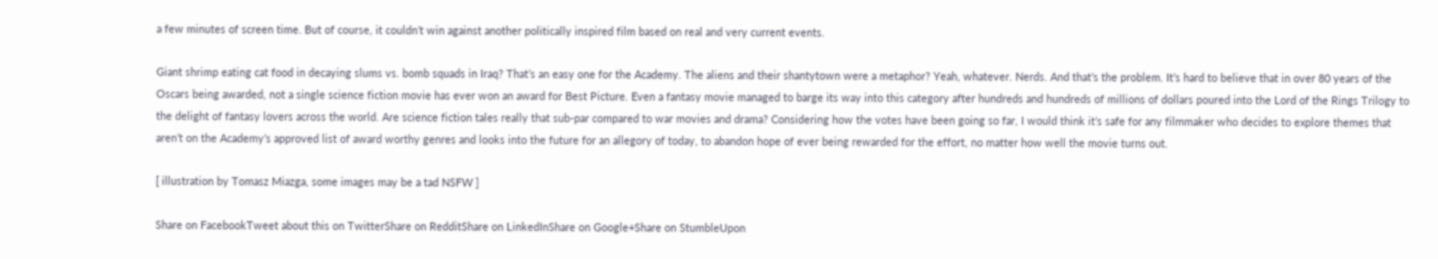a few minutes of screen time. But of course, it couldn’t win against another politically inspired film based on real and very current events.

Giant shrimp eating cat food in decaying slums vs. bomb squads in Iraq? That’s an easy one for the Academy. The aliens and their shantytown were a metaphor? Yeah, whatever. Nerds. And that’s the problem. It’s hard to believe that in over 80 years of the Oscars being awarded, not a single science fiction movie has ever won an award for Best Picture. Even a fantasy movie managed to barge its way into this category after hundreds and hundreds of millions of dollars poured into the Lord of the Rings Trilogy to the delight of fantasy lovers across the world. Are science fiction tales really that sub-par compared to war movies and drama? Considering how the votes have been going so far, I would think it’s safe for any filmmaker who decides to explore themes that aren’t on the Academy’s approved list of award worthy genres and looks into the future for an allegory of today, to abandon hope of ever being rewarded for the effort, no matter how well the movie turns out.

[ illustration by Tomasz Miazga, some images may be a tad NSFW ]

Share on FacebookTweet about this on TwitterShare on RedditShare on LinkedInShare on Google+Share on StumbleUpon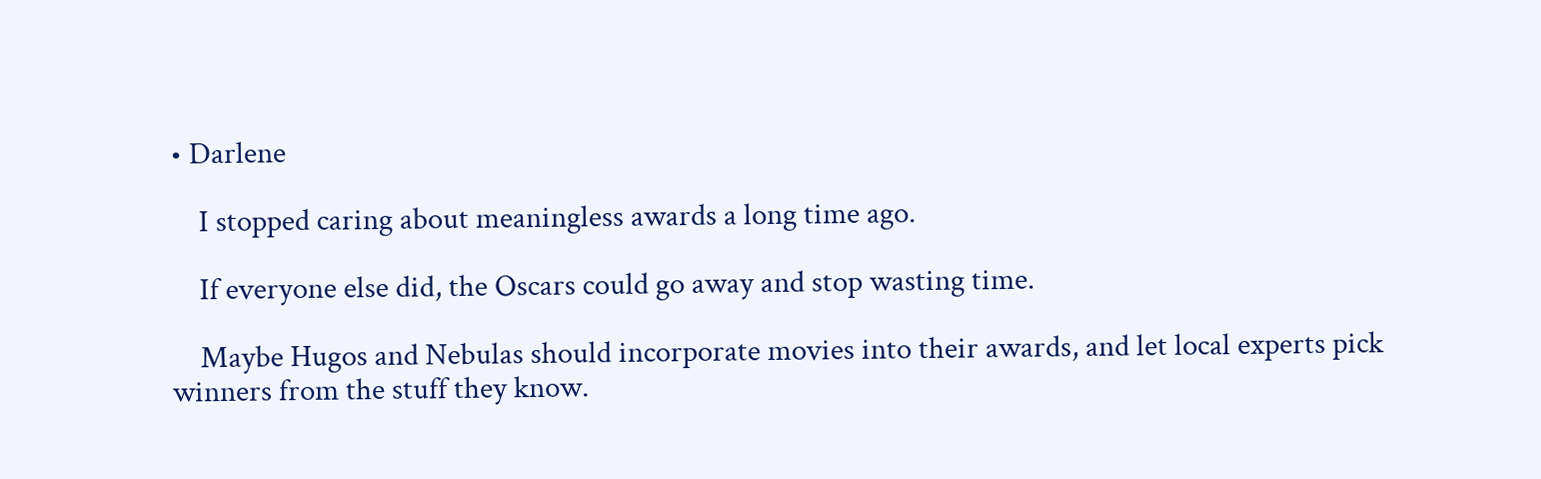• Darlene

    I stopped caring about meaningless awards a long time ago.

    If everyone else did, the Oscars could go away and stop wasting time.

    Maybe Hugos and Nebulas should incorporate movies into their awards, and let local experts pick winners from the stuff they know.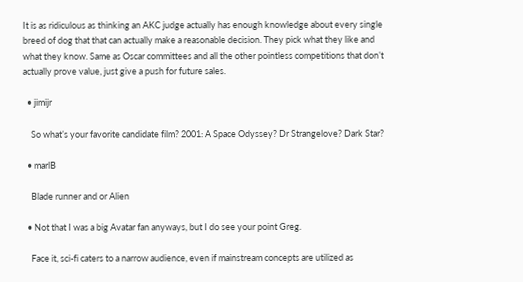It is as ridiculous as thinking an AKC judge actually has enough knowledge about every single breed of dog that that can actually make a reasonable decision. They pick what they like and what they know. Same as Oscar committees and all the other pointless competitions that don’t actually prove value, just give a push for future sales.

  • jimijr

    So what’s your favorite candidate film? 2001: A Space Odyssey? Dr Strangelove? Dark Star?

  • marlB

    Blade runner and or Alien

  • Not that I was a big Avatar fan anyways, but I do see your point Greg.

    Face it, sci-fi caters to a narrow audience, even if mainstream concepts are utilized as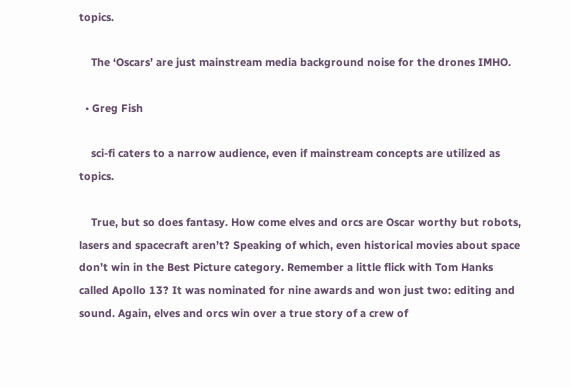topics.

    The ‘Oscars’ are just mainstream media background noise for the drones IMHO.

  • Greg Fish

    sci-fi caters to a narrow audience, even if mainstream concepts are utilized as topics.

    True, but so does fantasy. How come elves and orcs are Oscar worthy but robots, lasers and spacecraft aren’t? Speaking of which, even historical movies about space don’t win in the Best Picture category. Remember a little flick with Tom Hanks called Apollo 13? It was nominated for nine awards and won just two: editing and sound. Again, elves and orcs win over a true story of a crew of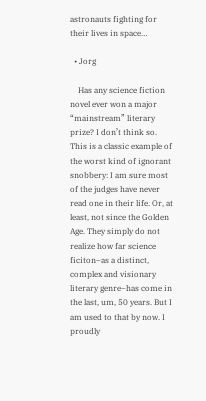astronauts fighting for their lives in space…

  • Jorg

    Has any science fiction novel ever won a major “mainstream” literary prize? I don’t think so. This is a classic example of the worst kind of ignorant snobbery: I am sure most of the judges have never read one in their life. Or, at least, not since the Golden Age. They simply do not realize how far science ficiton–as a distinct, complex and visionary literary genre–has come in the last, um, 50 years. But I am used to that by now. I proudly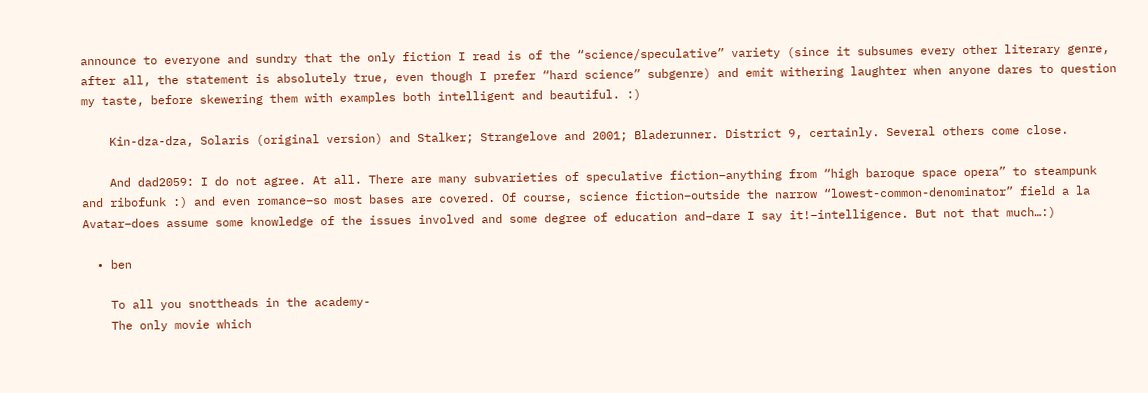announce to everyone and sundry that the only fiction I read is of the “science/speculative” variety (since it subsumes every other literary genre, after all, the statement is absolutely true, even though I prefer “hard science” subgenre) and emit withering laughter when anyone dares to question my taste, before skewering them with examples both intelligent and beautiful. :)

    Kin-dza-dza, Solaris (original version) and Stalker; Strangelove and 2001; Bladerunner. District 9, certainly. Several others come close.

    And dad2059: I do not agree. At all. There are many subvarieties of speculative fiction–anything from “high baroque space opera” to steampunk and ribofunk :) and even romance–so most bases are covered. Of course, science fiction–outside the narrow “lowest-common-denominator” field a la Avatar–does assume some knowledge of the issues involved and some degree of education and–dare I say it!–intelligence. But not that much…:)

  • ben

    To all you snottheads in the academy-
    The only movie which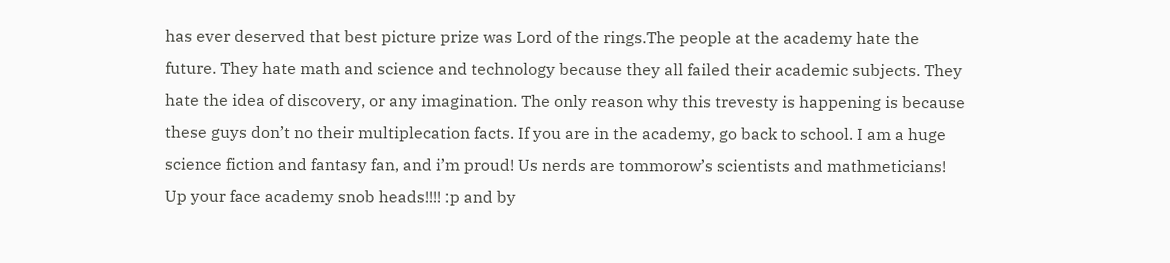has ever deserved that best picture prize was Lord of the rings.The people at the academy hate the future. They hate math and science and technology because they all failed their academic subjects. They hate the idea of discovery, or any imagination. The only reason why this trevesty is happening is because these guys don’t no their multiplecation facts. If you are in the academy, go back to school. I am a huge science fiction and fantasy fan, and i’m proud! Us nerds are tommorow’s scientists and mathmeticians! Up your face academy snob heads!!!! :p and by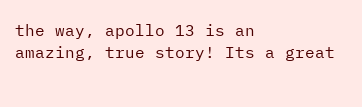the way, apollo 13 is an amazing, true story! Its a great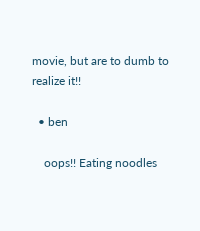movie, but are to dumb to realize it!!

  • ben

    oops!! Eating noodles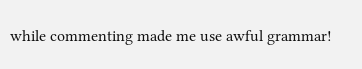while commenting made me use awful grammar!